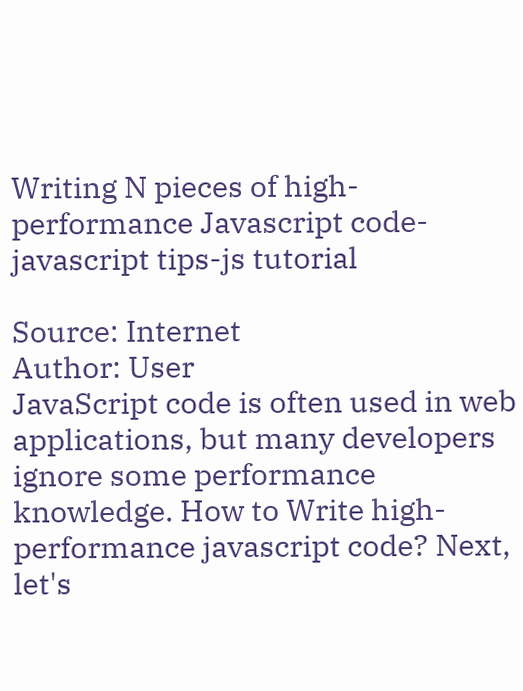Writing N pieces of high-performance Javascript code-javascript tips-js tutorial

Source: Internet
Author: User
JavaScript code is often used in web applications, but many developers ignore some performance knowledge. How to Write high-performance javascript code? Next, let's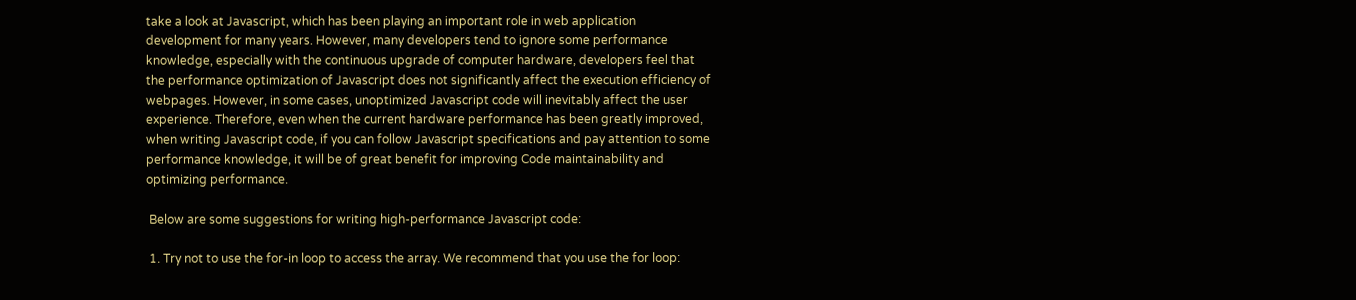take a look at Javascript, which has been playing an important role in web application development for many years. However, many developers tend to ignore some performance knowledge, especially with the continuous upgrade of computer hardware, developers feel that the performance optimization of Javascript does not significantly affect the execution efficiency of webpages. However, in some cases, unoptimized Javascript code will inevitably affect the user experience. Therefore, even when the current hardware performance has been greatly improved, when writing Javascript code, if you can follow Javascript specifications and pay attention to some performance knowledge, it will be of great benefit for improving Code maintainability and optimizing performance.

 Below are some suggestions for writing high-performance Javascript code:

 1. Try not to use the for-in loop to access the array. We recommend that you use the for loop: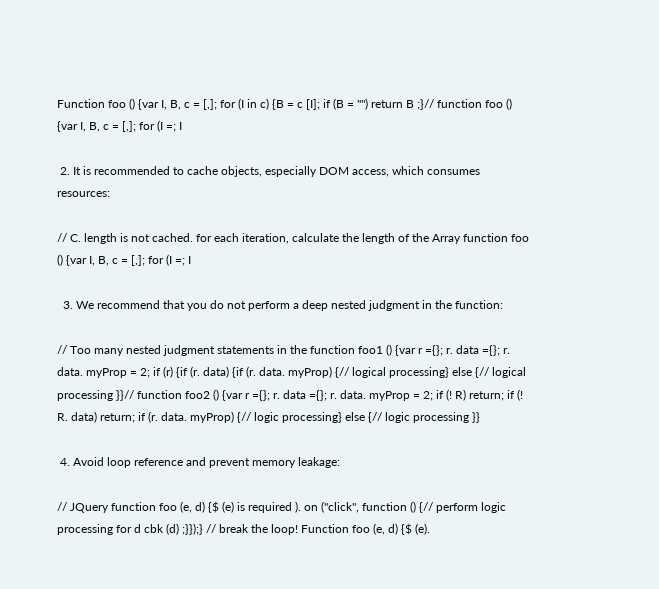Function foo () {var I, B, c = [,]; for (I in c) {B = c [I]; if (B = "") return B ;}// function foo () {var I, B, c = [,]; for (I =; I

 2. It is recommended to cache objects, especially DOM access, which consumes resources:

// C. length is not cached. for each iteration, calculate the length of the Array function foo () {var I, B, c = [,]; for (I =; I

  3. We recommend that you do not perform a deep nested judgment in the function:

// Too many nested judgment statements in the function foo1 () {var r ={}; r. data ={}; r. data. myProp = 2; if (r) {if (r. data) {if (r. data. myProp) {// logical processing} else {// logical processing }}// function foo2 () {var r ={}; r. data ={}; r. data. myProp = 2; if (! R) return; if (! R. data) return; if (r. data. myProp) {// logic processing} else {// logic processing }}

 4. Avoid loop reference and prevent memory leakage:

// JQuery function foo (e, d) {$ (e) is required ). on ("click", function () {// perform logic processing for d cbk (d) ;}});} // break the loop! Function foo (e, d) {$ (e).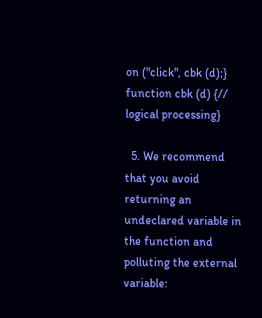on ("click", cbk (d);} function cbk (d) {// logical processing}

  5. We recommend that you avoid returning an undeclared variable in the function and polluting the external variable: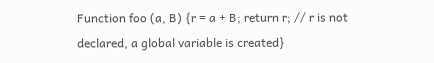Function foo (a, B) {r = a + B; return r; // r is not declared, a global variable is created}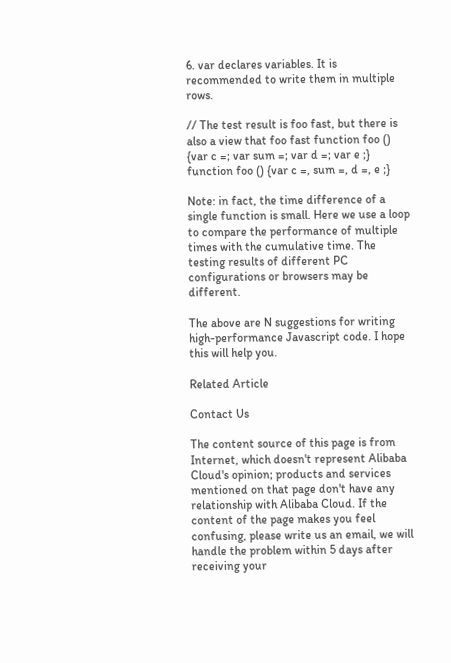6. var declares variables. It is recommended to write them in multiple rows.

// The test result is foo fast, but there is also a view that foo fast function foo () {var c =; var sum =; var d =; var e ;} function foo () {var c =, sum =, d =, e ;}

Note: in fact, the time difference of a single function is small. Here we use a loop to compare the performance of multiple times with the cumulative time. The testing results of different PC configurations or browsers may be different.

The above are N suggestions for writing high-performance Javascript code. I hope this will help you.

Related Article

Contact Us

The content source of this page is from Internet, which doesn't represent Alibaba Cloud's opinion; products and services mentioned on that page don't have any relationship with Alibaba Cloud. If the content of the page makes you feel confusing, please write us an email, we will handle the problem within 5 days after receiving your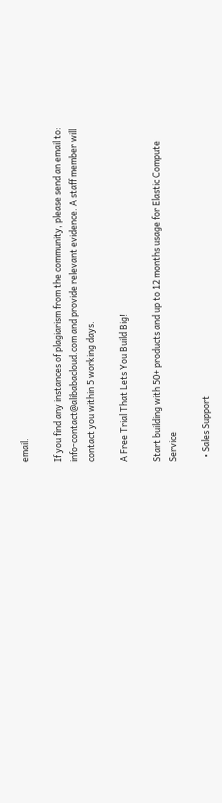email.

If you find any instances of plagiarism from the community, please send an email to: info-contact@alibabacloud.com and provide relevant evidence. A staff member will contact you within 5 working days.

A Free Trial That Lets You Build Big!

Start building with 50+ products and up to 12 months usage for Elastic Compute Service

  • Sales Support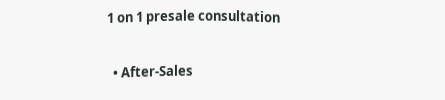1 on 1 presale consultation

  • After-Sales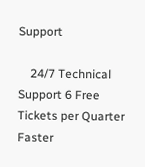Support

    24/7 Technical Support 6 Free Tickets per Quarter Faster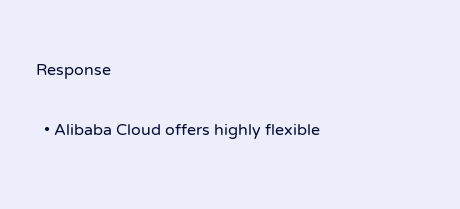Response

  • Alibaba Cloud offers highly flexible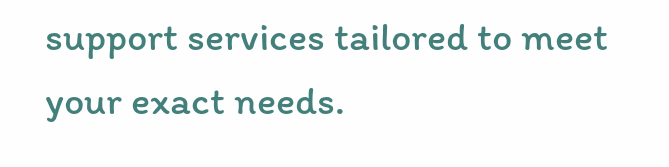support services tailored to meet your exact needs.